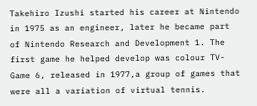Takehiro Izushi started his career at Nintendo in 1975 as an engineer, later he became part of Nintendo Research and Development 1. The first game he helped develop was colour TV-Game 6, released in 1977,a group of games that were all a variation of virtual tennis.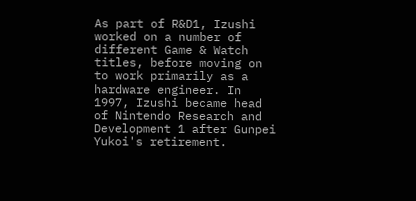As part of R&D1, Izushi worked on a number of different Game & Watch titles, before moving on to work primarily as a hardware engineer. In 1997, Izushi became head of Nintendo Research and Development 1 after Gunpei Yukoi's retirement.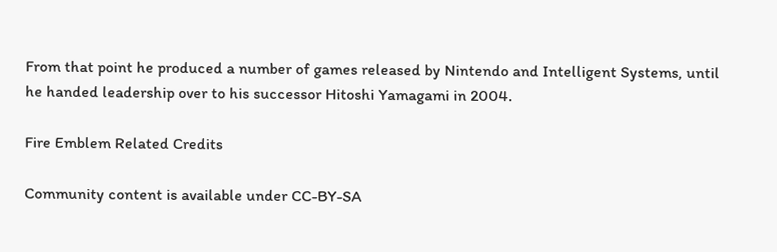From that point he produced a number of games released by Nintendo and Intelligent Systems, until he handed leadership over to his successor Hitoshi Yamagami in 2004.

Fire Emblem Related Credits

Community content is available under CC-BY-SA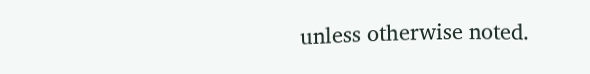unless otherwise noted.